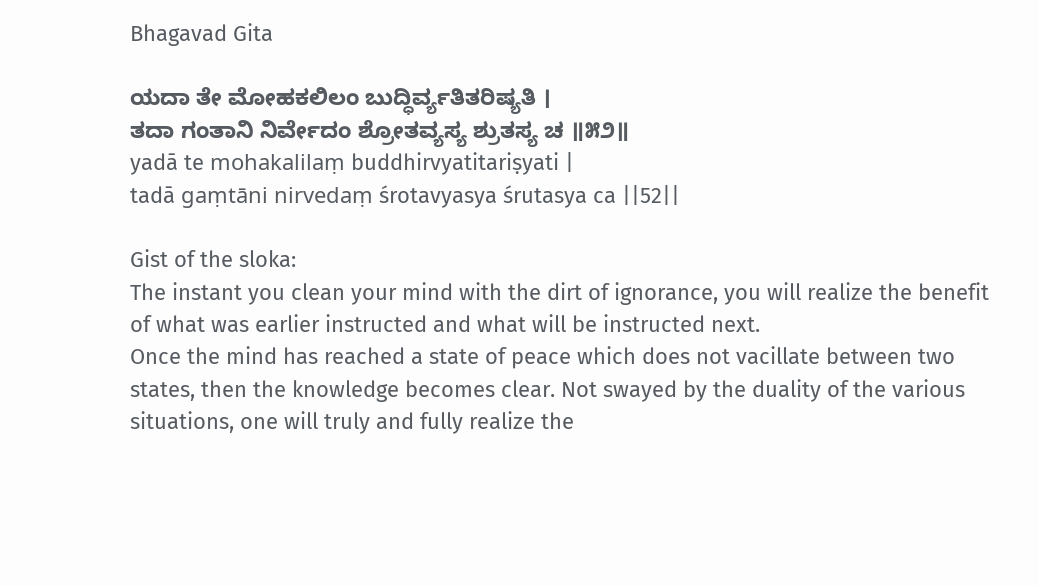Bhagavad Gita

ಯದಾ ತೇ ಮೋಹಕಲಿಲಂ ಬುದ್ಧಿರ್ವ್ಯತಿತರಿಷ್ಯತಿ ।
ತದಾ ಗಂತಾನಿ ನಿರ್ವೇದಂ ಶ್ರೋತವ್ಯಸ್ಯ ಶ್ರುತಸ್ಯ ಚ ॥೫೨॥
yadā te mohakalilaṃ buddhirvyatitariṣyati |
tadā gaṃtāni nirvedaṃ śrotavyasya śrutasya ca ||52||

Gist of the sloka:
The instant you clean your mind with the dirt of ignorance, you will realize the benefit of what was earlier instructed and what will be instructed next.
Once the mind has reached a state of peace which does not vacillate between two states, then the knowledge becomes clear. Not swayed by the duality of the various situations, one will truly and fully realize the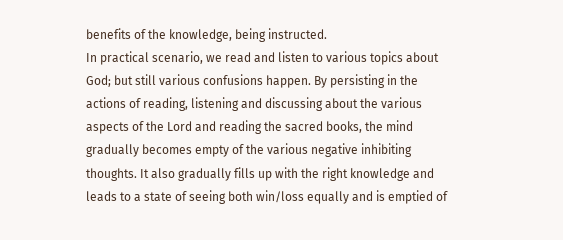benefits of the knowledge, being instructed.
In practical scenario, we read and listen to various topics about God; but still various confusions happen. By persisting in the actions of reading, listening and discussing about the various aspects of the Lord and reading the sacred books, the mind gradually becomes empty of the various negative inhibiting thoughts. It also gradually fills up with the right knowledge and leads to a state of seeing both win/loss equally and is emptied of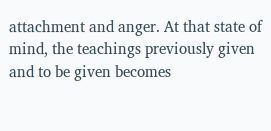attachment and anger. At that state of mind, the teachings previously given and to be given becomes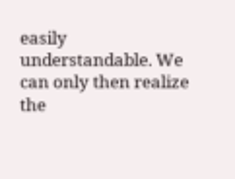easily understandable. We can only then realize the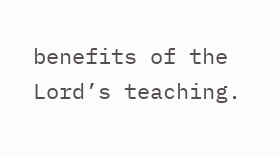benefits of the Lord’s teaching.